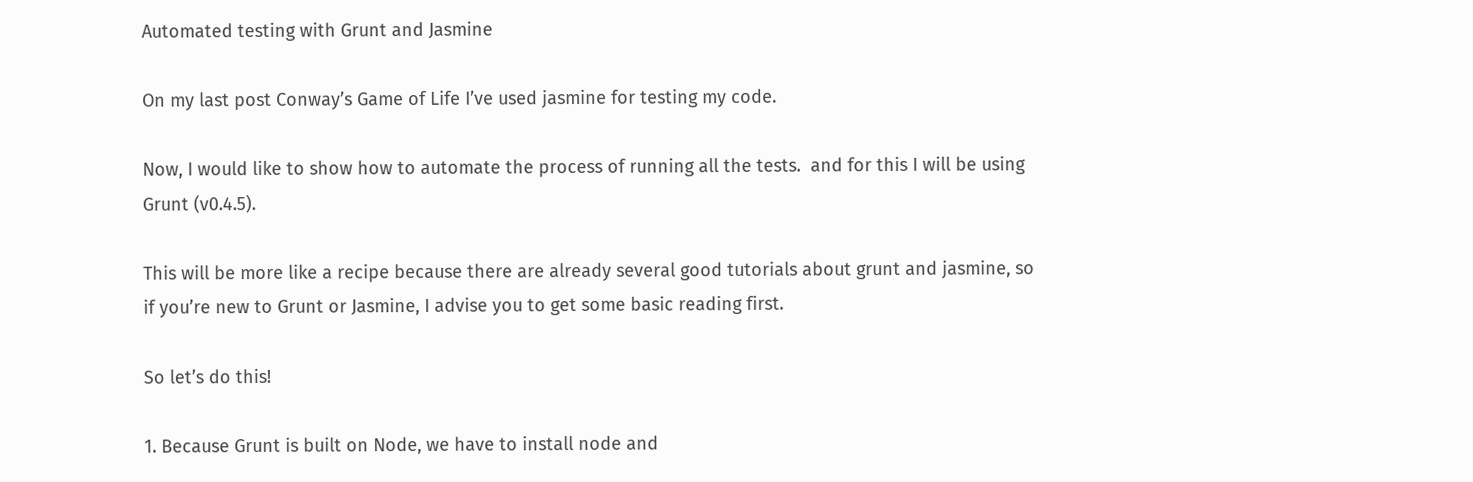Automated testing with Grunt and Jasmine

On my last post Conway’s Game of Life I’ve used jasmine for testing my code.

Now, I would like to show how to automate the process of running all the tests.  and for this I will be using Grunt (v0.4.5).

This will be more like a recipe because there are already several good tutorials about grunt and jasmine, so if you’re new to Grunt or Jasmine, I advise you to get some basic reading first.

So let’s do this!

1. Because Grunt is built on Node, we have to install node and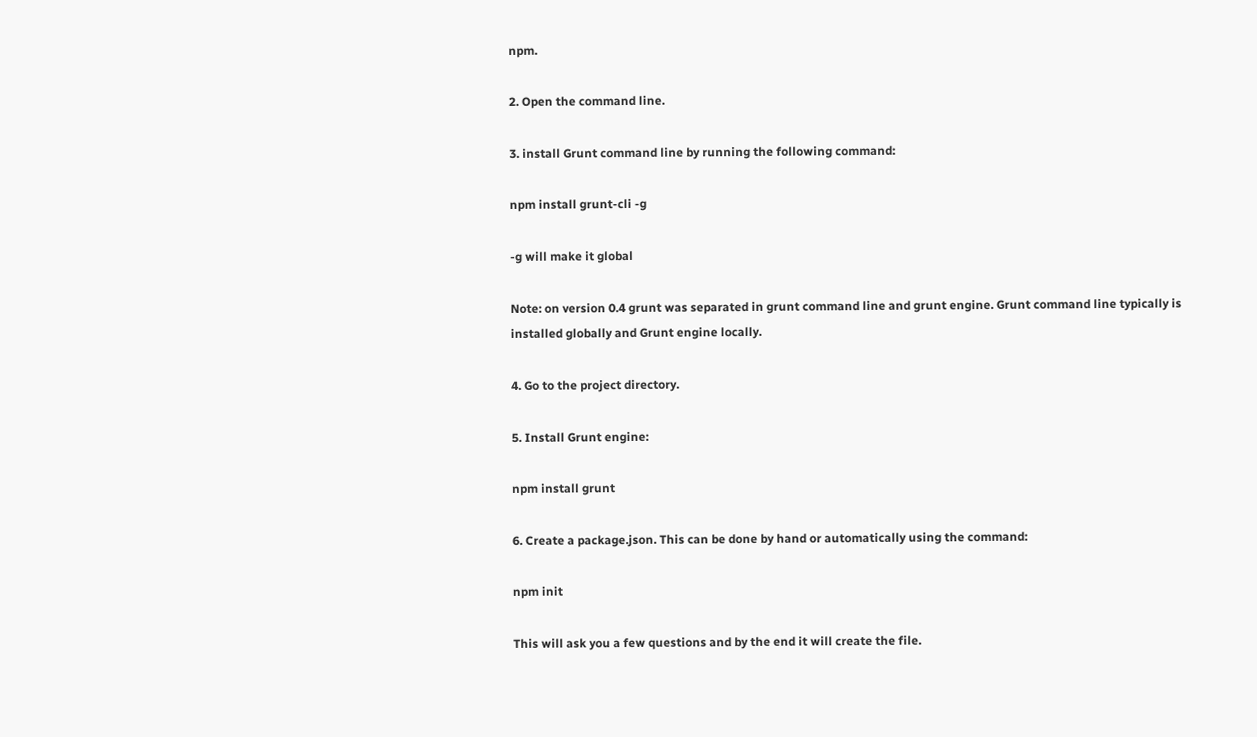npm.

2. Open the command line.

3. install Grunt command line by running the following command:

npm install grunt-cli -g

-g will make it global

Note: on version 0.4 grunt was separated in grunt command line and grunt engine. Grunt command line typically is installed globally and Grunt engine locally.

4. Go to the project directory.

5. Install Grunt engine:

npm install grunt

6. Create a package.json. This can be done by hand or automatically using the command:

npm init

This will ask you a few questions and by the end it will create the file.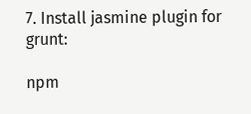7. Install jasmine plugin for grunt:

npm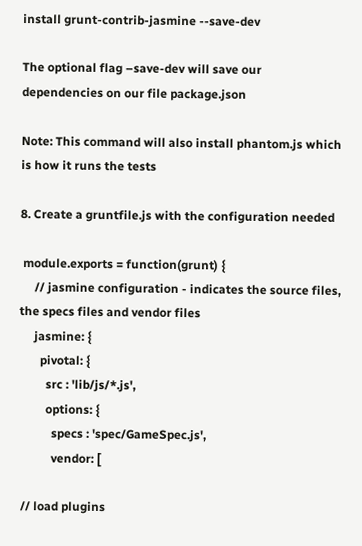install grunt-contrib-jasmine --save-dev

The optional flag –save-dev will save our dependencies on our file package.json

Note: This command will also install phantom.js which is how it runs the tests

8. Create a gruntfile.js with the configuration needed

 module.exports = function(grunt) {
     // jasmine configuration - indicates the source files, the specs files and vendor files
     jasmine: {
       pivotal: {
         src : 'lib/js/*.js',
         options: {
           specs : 'spec/GameSpec.js',
           vendor: [

 // load plugins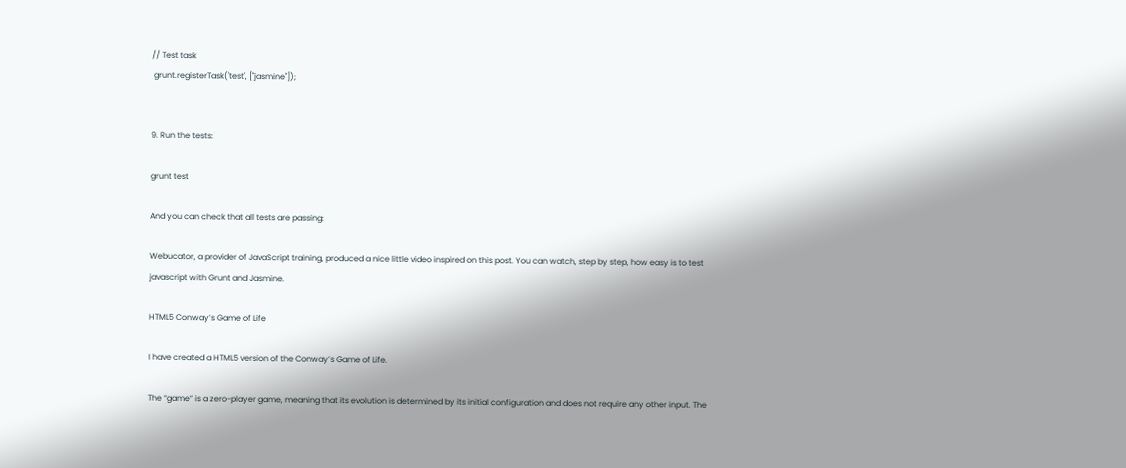// Test task
 grunt.registerTask('test', ["jasmine"]);


9. Run the tests:

grunt test

And you can check that all tests are passing:

Webucator, a provider of JavaScript training, produced a nice little video inspired on this post. You can watch, step by step, how easy is to test javascript with Grunt and Jasmine.

HTML5 Conway’s Game of Life

I have created a HTML5 version of the Conway’s Game of Life.

The “game” is a zero-player game, meaning that its evolution is determined by its initial configuration and does not require any other input. The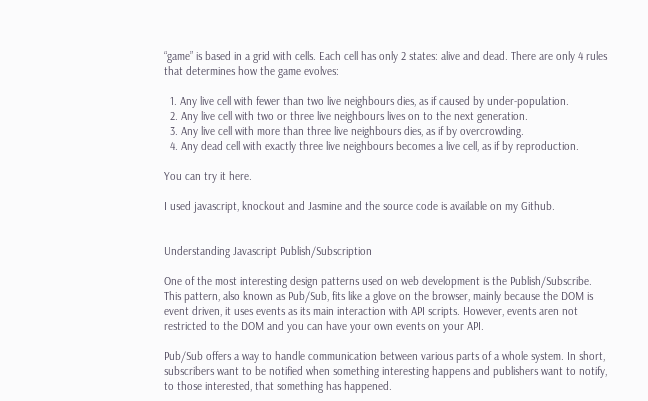“game” is based in a grid with cells. Each cell has only 2 states: alive and dead. There are only 4 rules that determines how the game evolves:

  1. Any live cell with fewer than two live neighbours dies, as if caused by under-population.
  2. Any live cell with two or three live neighbours lives on to the next generation.
  3. Any live cell with more than three live neighbours dies, as if by overcrowding.
  4. Any dead cell with exactly three live neighbours becomes a live cell, as if by reproduction.

You can try it here.

I used javascript, knockout and Jasmine and the source code is available on my Github.


Understanding Javascript Publish/Subscription

One of the most interesting design patterns used on web development is the Publish/Subscribe. This pattern, also known as Pub/Sub, fits like a glove on the browser, mainly because the DOM is event driven, it uses events as its main interaction with API scripts. However, events aren not restricted to the DOM and you can have your own events on your API.

Pub/Sub offers a way to handle communication between various parts of a whole system. In short, subscribers want to be notified when something interesting happens and publishers want to notify, to those interested, that something has happened.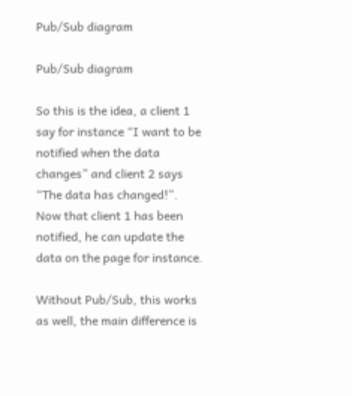Pub/Sub diagram

Pub/Sub diagram

So this is the idea, a client 1 say for instance “I want to be notified when the data changes” and client 2 says “The data has changed!”.
Now that client 1 has been notified, he can update the data on the page for instance.

Without Pub/Sub, this works as well, the main difference is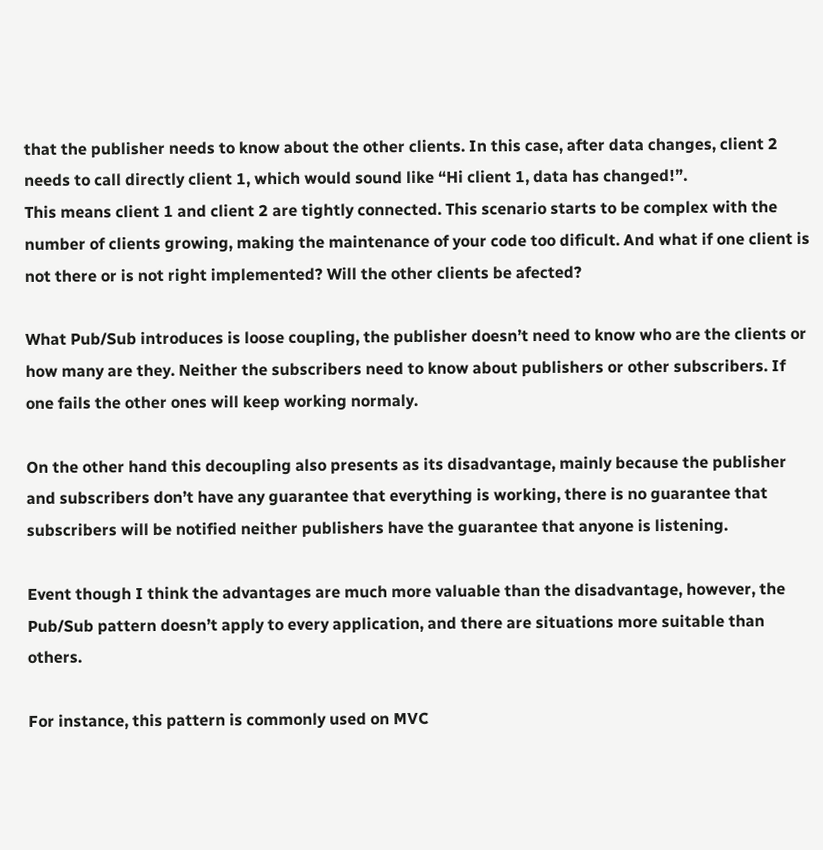that the publisher needs to know about the other clients. In this case, after data changes, client 2 needs to call directly client 1, which would sound like “Hi client 1, data has changed!”.
This means client 1 and client 2 are tightly connected. This scenario starts to be complex with the number of clients growing, making the maintenance of your code too dificult. And what if one client is not there or is not right implemented? Will the other clients be afected?

What Pub/Sub introduces is loose coupling, the publisher doesn’t need to know who are the clients or how many are they. Neither the subscribers need to know about publishers or other subscribers. If one fails the other ones will keep working normaly.

On the other hand this decoupling also presents as its disadvantage, mainly because the publisher and subscribers don’t have any guarantee that everything is working, there is no guarantee that subscribers will be notified neither publishers have the guarantee that anyone is listening.

Event though I think the advantages are much more valuable than the disadvantage, however, the Pub/Sub pattern doesn’t apply to every application, and there are situations more suitable than others.

For instance, this pattern is commonly used on MVC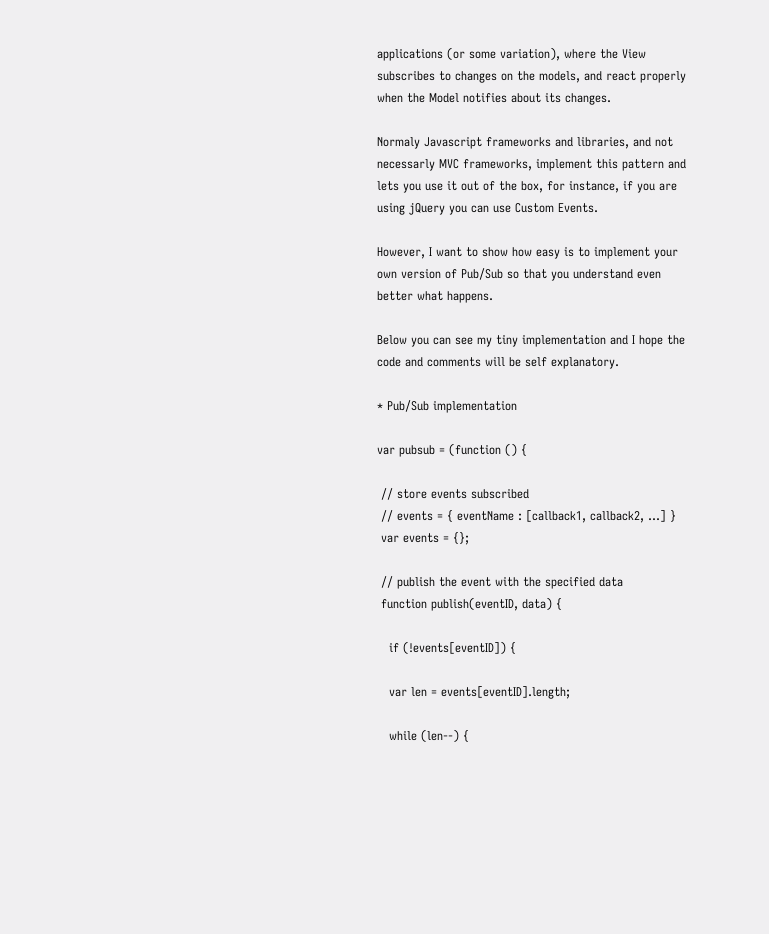applications (or some variation), where the View subscribes to changes on the models, and react properly when the Model notifies about its changes.

Normaly Javascript frameworks and libraries, and not necessarly MVC frameworks, implement this pattern and lets you use it out of the box, for instance, if you are using jQuery you can use Custom Events.

However, I want to show how easy is to implement your own version of Pub/Sub so that you understand even better what happens.

Below you can see my tiny implementation and I hope the code and comments will be self explanatory.

* Pub/Sub implementation

var pubsub = (function () {

 // store events subscribed
 // events = { eventName : [callback1, callback2, ...] }
 var events = {};

 // publish the event with the specified data
 function publish(eventID, data) {

   if (!events[eventID]) {

   var len = events[eventID].length;

   while (len--) {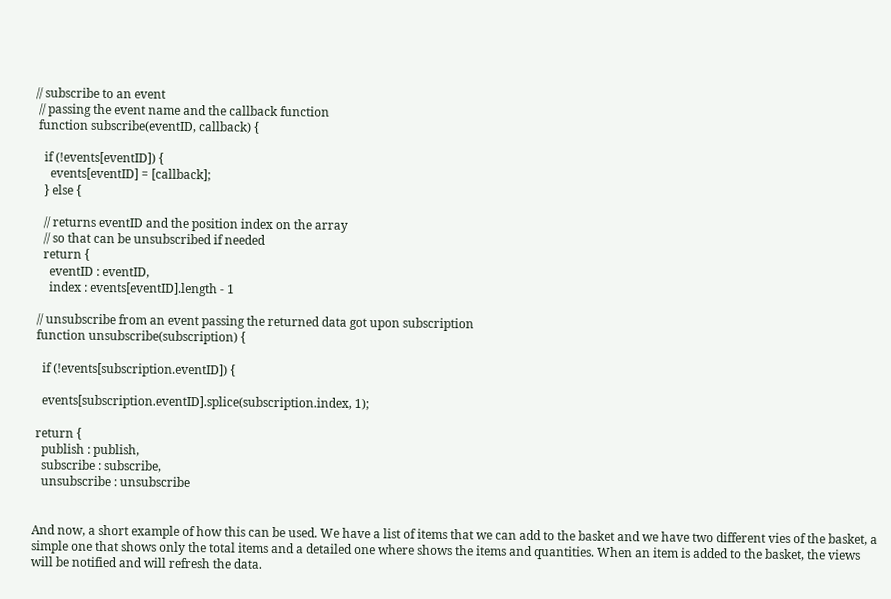// subscribe to an event
 // passing the event name and the callback function
 function subscribe(eventID, callback) {

   if (!events[eventID]) {
     events[eventID] = [callback];
   } else {

   // returns eventID and the position index on the array
   // so that can be unsubscribed if needed
   return {
     eventID : eventID,
     index : events[eventID].length - 1

 // unsubscribe from an event passing the returned data got upon subscription
 function unsubscribe(subscription) {

   if (!events[subscription.eventID]) {

   events[subscription.eventID].splice(subscription.index, 1);

 return {
   publish : publish,
   subscribe : subscribe,
   unsubscribe : unsubscribe


And now, a short example of how this can be used. We have a list of items that we can add to the basket and we have two different vies of the basket, a simple one that shows only the total items and a detailed one where shows the items and quantities. When an item is added to the basket, the views will be notified and will refresh the data.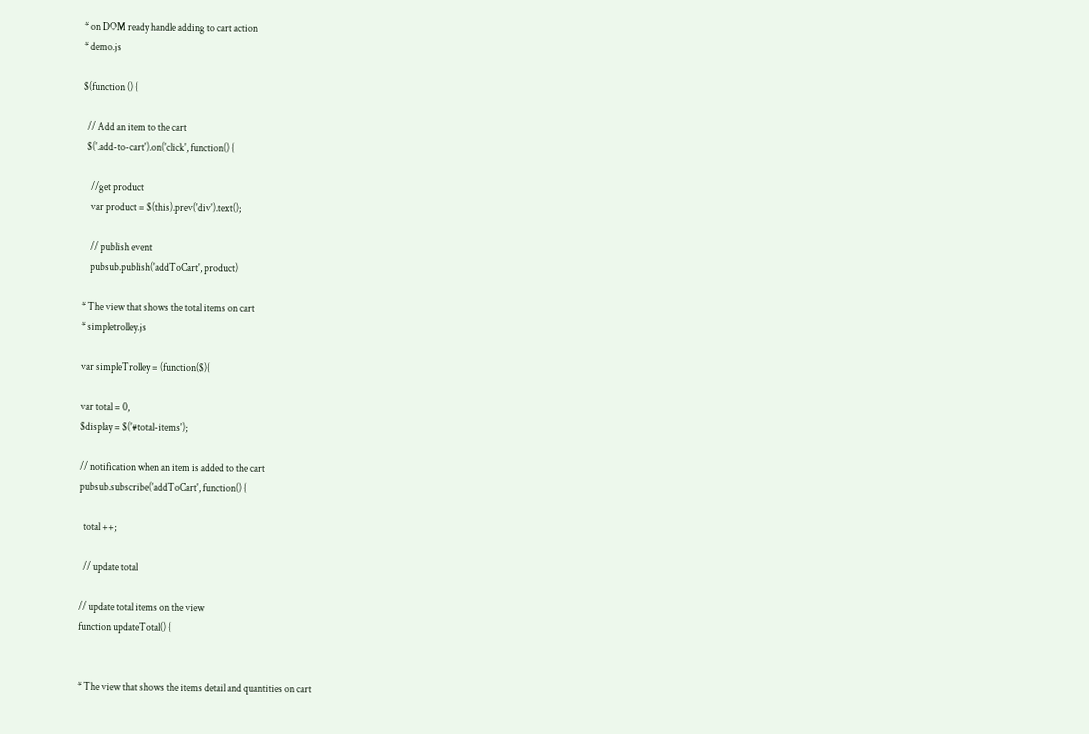* on DOM ready handle adding to cart action
* demo.js

$(function () {

  // Add an item to the cart
  $('.add-to-cart').on('click', function() {

    //get product
    var product = $(this).prev('div').text();

    // publish event
    pubsub.publish('addToCart', product)

* The view that shows the total items on cart
* simpletrolley.js

var simpleTrolley = (function($){

var total = 0,
$display = $('#total-items');

// notification when an item is added to the cart
pubsub.subscribe('addToCart', function() {

  total ++;

  // update total

// update total items on the view
function updateTotal() {


* The view that shows the items detail and quantities on cart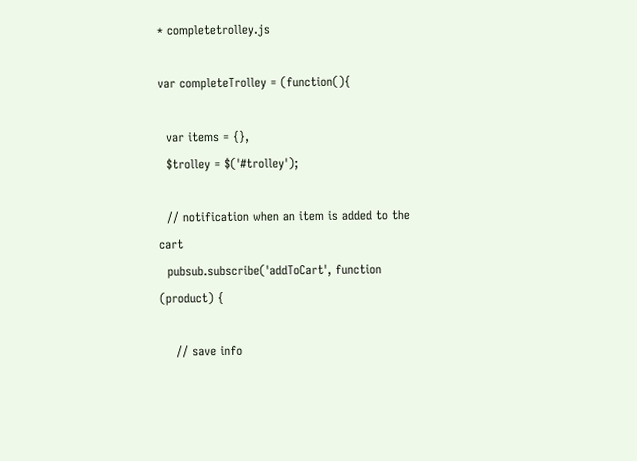* completetrolley.js

var completeTrolley = (function(){

  var items = {},
  $trolley = $('#trolley');

  // notification when an item is added to the cart
  pubsub.subscribe('addToCart', function (product) {

    // save info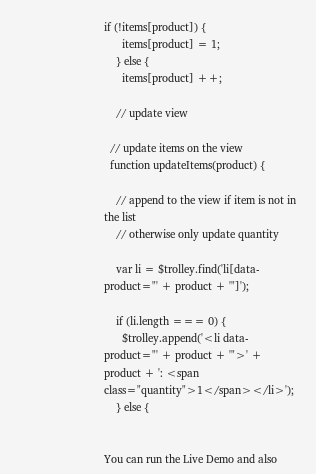if (!items[product]) {
      items[product] = 1;
    } else {
      items[product] ++;

    // update view

  // update items on the view
  function updateItems(product) {

    // append to the view if item is not in the list
    // otherwise only update quantity

    var li = $trolley.find('li[data-product="' + product + '"]');

    if (li.length === 0) {
      $trolley.append('<li data-product="' + product + '">' + product + ': <span class="quantity">1</span></li>');
    } else {


You can run the Live Demo and also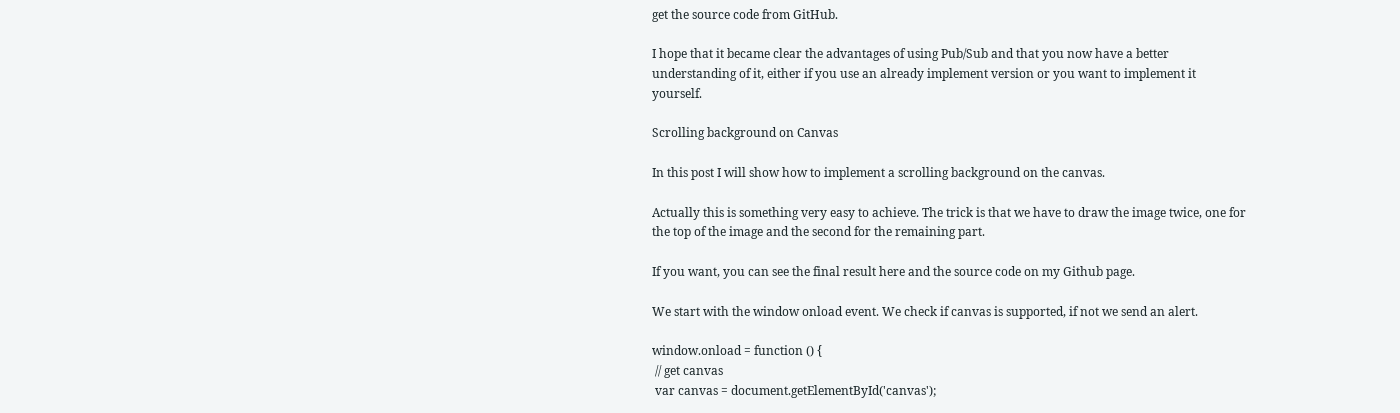get the source code from GitHub.

I hope that it became clear the advantages of using Pub/Sub and that you now have a better understanding of it, either if you use an already implement version or you want to implement it yourself.

Scrolling background on Canvas

In this post I will show how to implement a scrolling background on the canvas.

Actually this is something very easy to achieve. The trick is that we have to draw the image twice, one for the top of the image and the second for the remaining part.

If you want, you can see the final result here and the source code on my Github page.

We start with the window onload event. We check if canvas is supported, if not we send an alert.

window.onload = function () {
 // get canvas
 var canvas = document.getElementById('canvas');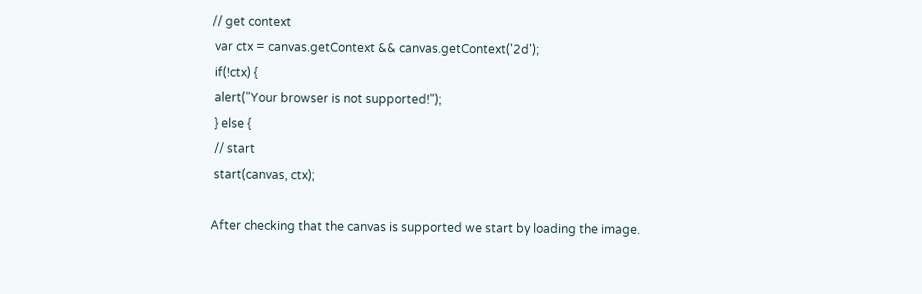// get context
 var ctx = canvas.getContext && canvas.getContext('2d');
 if(!ctx) {
 alert("Your browser is not supported!");
 } else {
 // start
 start(canvas, ctx);

After checking that the canvas is supported we start by loading the image.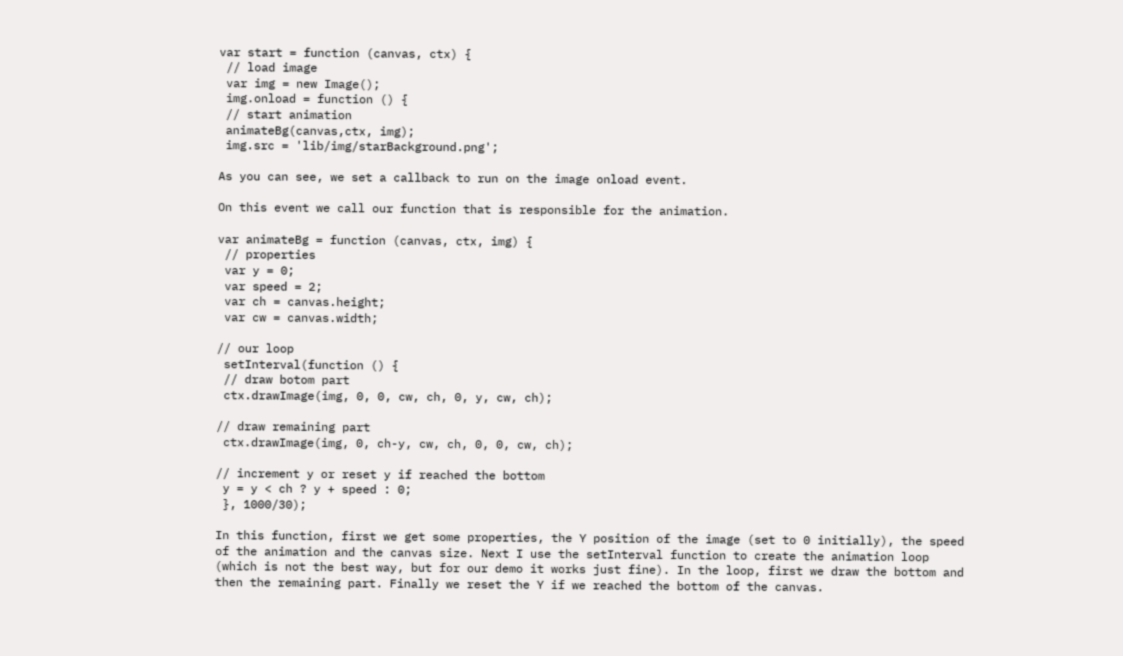var start = function (canvas, ctx) {
 // load image
 var img = new Image();
 img.onload = function () {
 // start animation
 animateBg(canvas,ctx, img);
 img.src = 'lib/img/starBackground.png';

As you can see, we set a callback to run on the image onload event.

On this event we call our function that is responsible for the animation.

var animateBg = function (canvas, ctx, img) {
 // properties
 var y = 0;
 var speed = 2;
 var ch = canvas.height;
 var cw = canvas.width;

// our loop
 setInterval(function () {
 // draw botom part
 ctx.drawImage(img, 0, 0, cw, ch, 0, y, cw, ch);

// draw remaining part
 ctx.drawImage(img, 0, ch-y, cw, ch, 0, 0, cw, ch);

// increment y or reset y if reached the bottom
 y = y < ch ? y + speed : 0;
 }, 1000/30);

In this function, first we get some properties, the Y position of the image (set to 0 initially), the speed of the animation and the canvas size. Next I use the setInterval function to create the animation loop (which is not the best way, but for our demo it works just fine). In the loop, first we draw the bottom and then the remaining part. Finally we reset the Y if we reached the bottom of the canvas.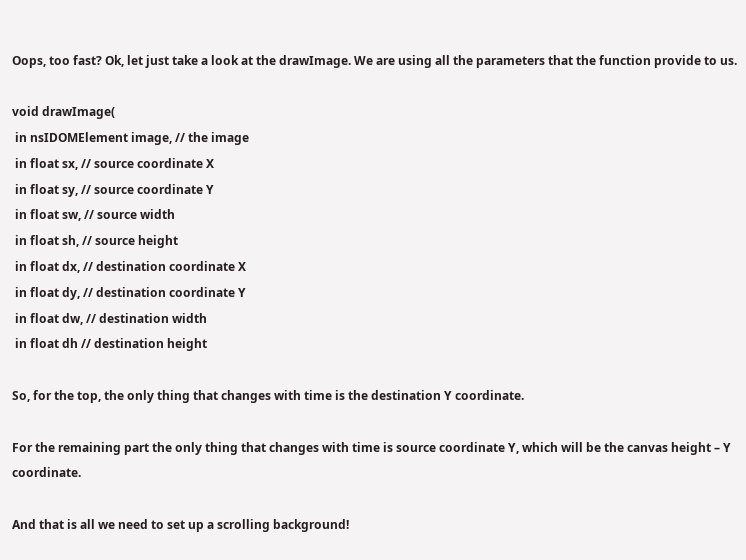Oops, too fast? Ok, let just take a look at the drawImage. We are using all the parameters that the function provide to us.

void drawImage(
 in nsIDOMElement image, // the image
 in float sx, // source coordinate X
 in float sy, // source coordinate Y
 in float sw, // source width
 in float sh, // source height
 in float dx, // destination coordinate X
 in float dy, // destination coordinate Y
 in float dw, // destination width
 in float dh // destination height

So, for the top, the only thing that changes with time is the destination Y coordinate.

For the remaining part the only thing that changes with time is source coordinate Y, which will be the canvas height – Y coordinate.

And that is all we need to set up a scrolling background!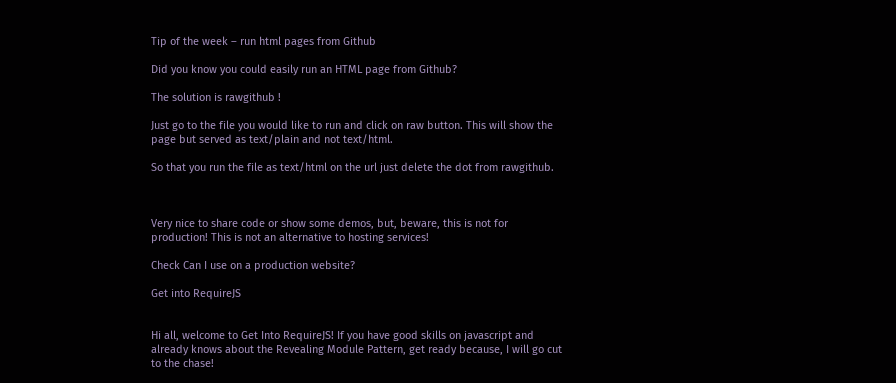Tip of the week – run html pages from Github

Did you know you could easily run an HTML page from Github?

The solution is rawgithub !

Just go to the file you would like to run and click on raw button. This will show the page but served as text/plain and not text/html.

So that you run the file as text/html on the url just delete the dot from rawgithub.



Very nice to share code or show some demos, but, beware, this is not for production! This is not an alternative to hosting services!

Check Can I use on a production website?

Get into RequireJS


Hi all, welcome to Get Into RequireJS! If you have good skills on javascript and already knows about the Revealing Module Pattern, get ready because, I will go cut to the chase!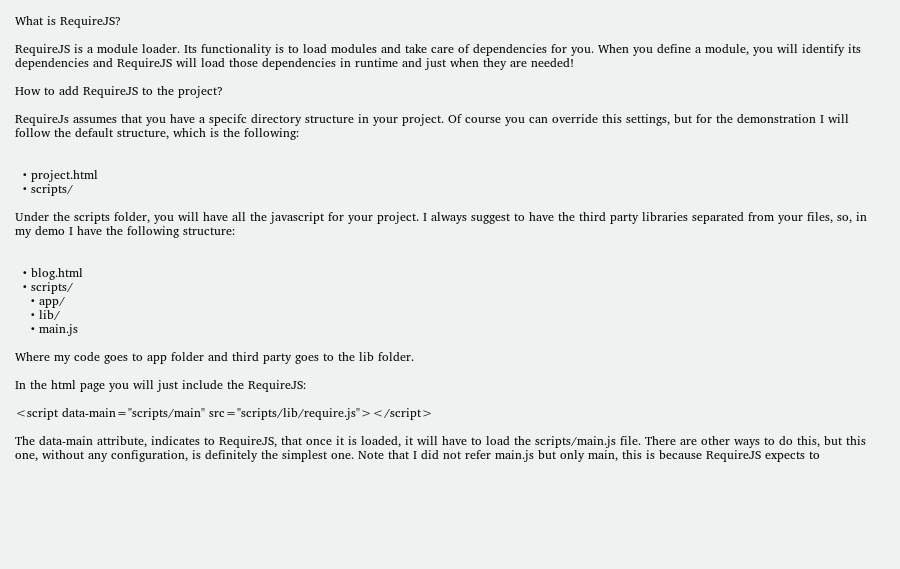What is RequireJS?

RequireJS is a module loader. Its functionality is to load modules and take care of dependencies for you. When you define a module, you will identify its dependencies and RequireJS will load those dependencies in runtime and just when they are needed!

How to add RequireJS to the project?

RequireJs assumes that you have a specifc directory structure in your project. Of course you can override this settings, but for the demonstration I will follow the default structure, which is the following:


  • project.html
  • scripts/

Under the scripts folder, you will have all the javascript for your project. I always suggest to have the third party libraries separated from your files, so, in my demo I have the following structure:


  • blog.html
  • scripts/
    • app/
    • lib/
    • main.js

Where my code goes to app folder and third party goes to the lib folder.

In the html page you will just include the RequireJS:

<script data-main="scripts/main" src="scripts/lib/require.js"></script>

The data-main attribute, indicates to RequireJS, that once it is loaded, it will have to load the scripts/main.js file. There are other ways to do this, but this one, without any configuration, is definitely the simplest one. Note that I did not refer main.js but only main, this is because RequireJS expects to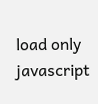load only javascript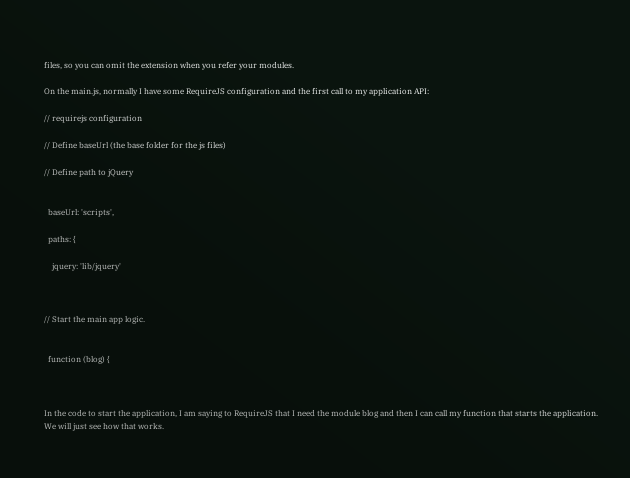files, so you can omit the extension when you refer your modules.

On the main.js, normally I have some RequireJS configuration and the first call to my application API:

// requirejs configuration

// Define baseUrl (the base folder for the js files)

// Define path to jQuery


  baseUrl: 'scripts',

  paths: {

    jquery: 'lib/jquery'



// Start the main app logic.


  function (blog) {



In the code to start the application, I am saying to RequireJS that I need the module blog and then I can call my function that starts the application. We will just see how that works.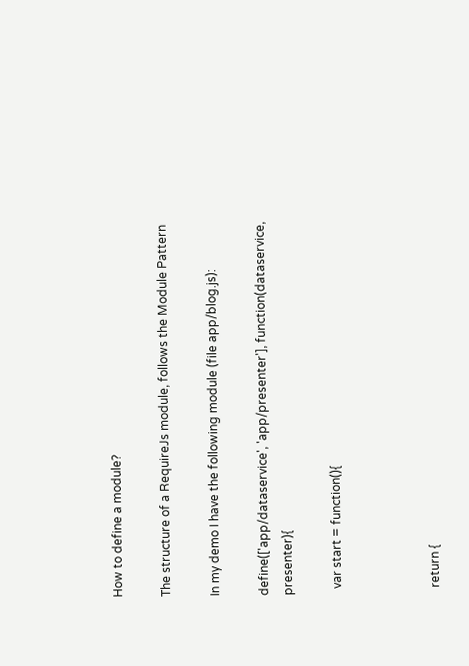How to define a module?

The structure of a RequireJs module, follows the Module Pattern

In my demo I have the following module (file app/blog.js):

define(['app/dataservice', 'app/presenter'], function(dataservice, presenter){

  var start = function(){



  return {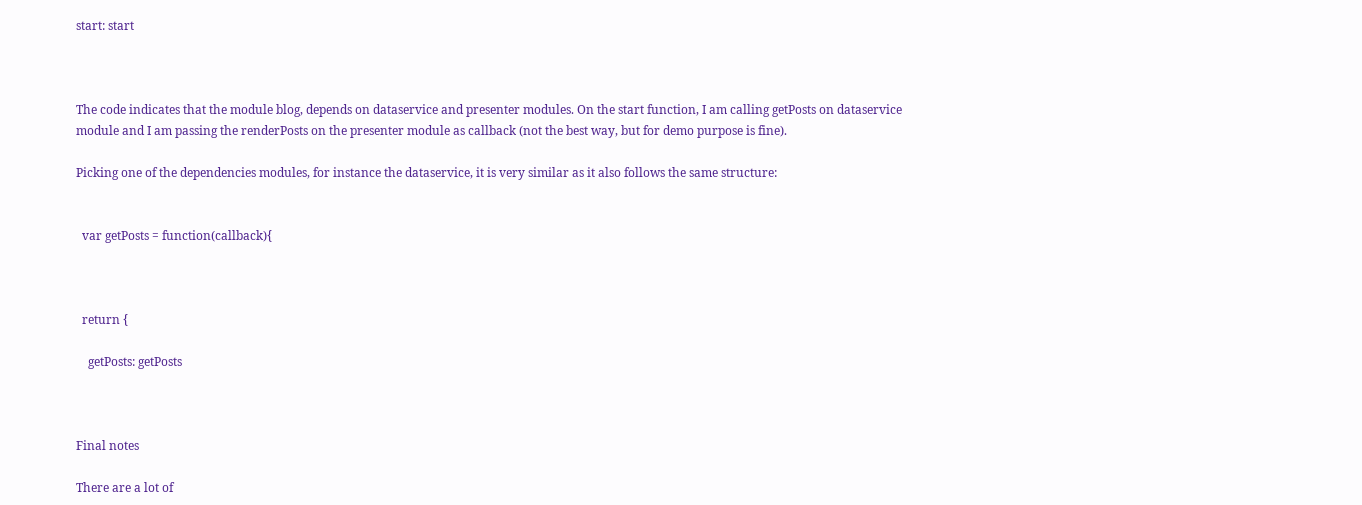start: start



The code indicates that the module blog, depends on dataservice and presenter modules. On the start function, I am calling getPosts on dataservice module and I am passing the renderPosts on the presenter module as callback (not the best way, but for demo purpose is fine).

Picking one of the dependencies modules, for instance the dataservice, it is very similar as it also follows the same structure:


  var getPosts = function(callback){



  return {

    getPosts: getPosts



Final notes

There are a lot of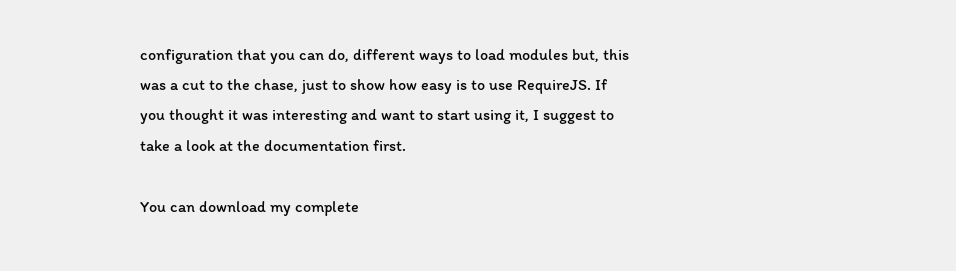configuration that you can do, different ways to load modules but, this was a cut to the chase, just to show how easy is to use RequireJS. If you thought it was interesting and want to start using it, I suggest to take a look at the documentation first.

You can download my complete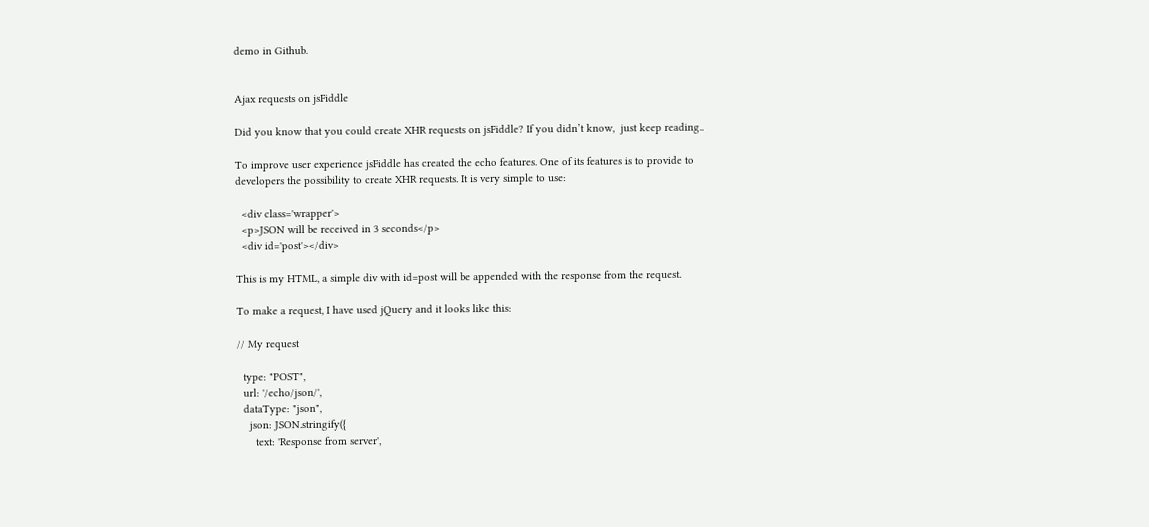demo in Github.


Ajax requests on jsFiddle

Did you know that you could create XHR requests on jsFiddle? If you didn’t know,  just keep reading..

To improve user experience jsFiddle has created the echo features. One of its features is to provide to developers the possibility to create XHR requests. It is very simple to use:

  <div class='wrapper'>
  <p>JSON will be received in 3 seconds</p>
  <div id='post'></div>

This is my HTML, a simple div with id=post will be appended with the response from the request.

To make a request, I have used jQuery and it looks like this:

// My request

  type: "POST",
  url: '/echo/json/',
  dataType: "json",
    json: JSON.stringify({
      text: 'Response from server',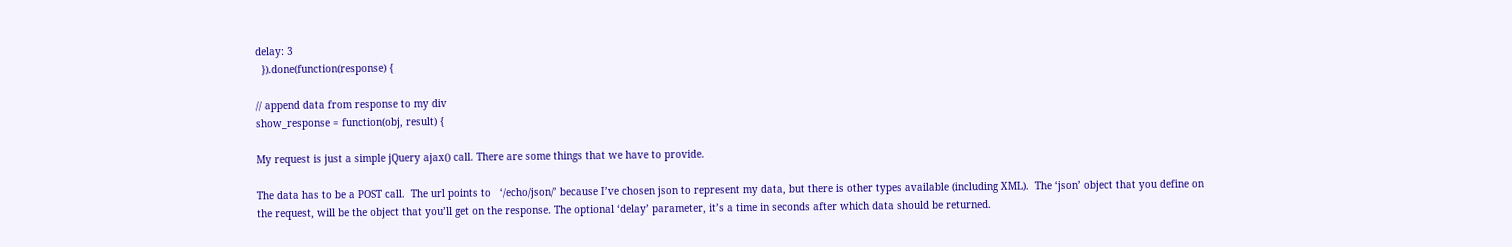delay: 3
  }).done(function(response) {

// append data from response to my div
show_response = function(obj, result) {

My request is just a simple jQuery ajax() call. There are some things that we have to provide.

The data has to be a POST call.  The url points to   ‘/echo/json/’ because I’ve chosen json to represent my data, but there is other types available (including XML).  The ‘json’ object that you define on the request, will be the object that you’ll get on the response. The optional ‘delay’ parameter, it’s a time in seconds after which data should be returned.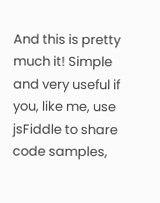And this is pretty much it! Simple and very useful if you, like me, use jsFiddle to share code samples,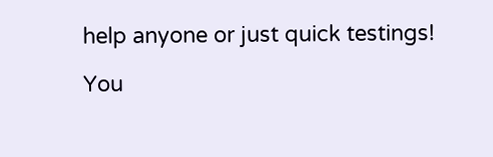help anyone or just quick testings!

You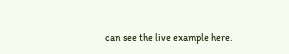can see the live example here.